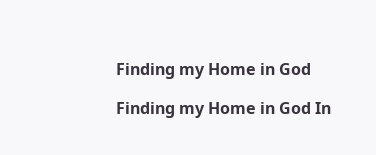Finding my Home in God

Finding my Home in God In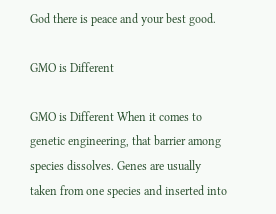God there is peace and your best good.

GMO is Different

GMO is Different When it comes to genetic engineering, that barrier among species dissolves. Genes are usually taken from one species and inserted into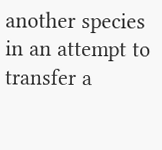another species in an attempt to transfer a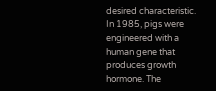desired characteristic. In 1985, pigs were engineered with a human gene that produces growth hormone. The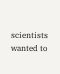scientists wanted to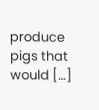produce pigs that would […]